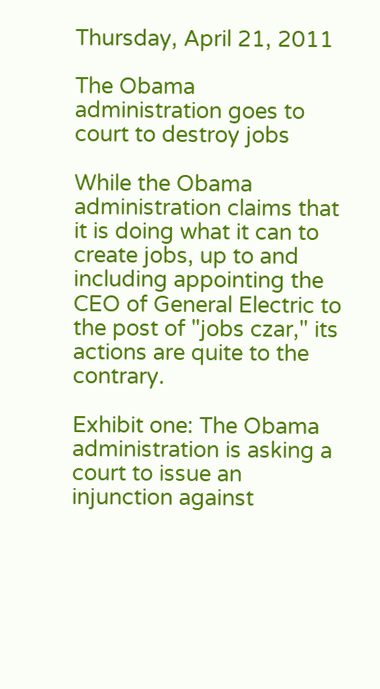Thursday, April 21, 2011

The Obama administration goes to court to destroy jobs

While the Obama administration claims that it is doing what it can to create jobs, up to and including appointing the CEO of General Electric to the post of "jobs czar," its actions are quite to the contrary.

Exhibit one: The Obama administration is asking a court to issue an injunction against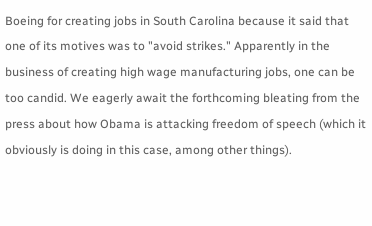Boeing for creating jobs in South Carolina because it said that one of its motives was to "avoid strikes." Apparently in the business of creating high wage manufacturing jobs, one can be too candid. We eagerly await the forthcoming bleating from the press about how Obama is attacking freedom of speech (which it obviously is doing in this case, among other things).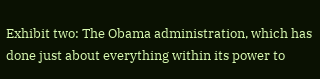Exhibit two: The Obama administration, which has done just about everything within its power to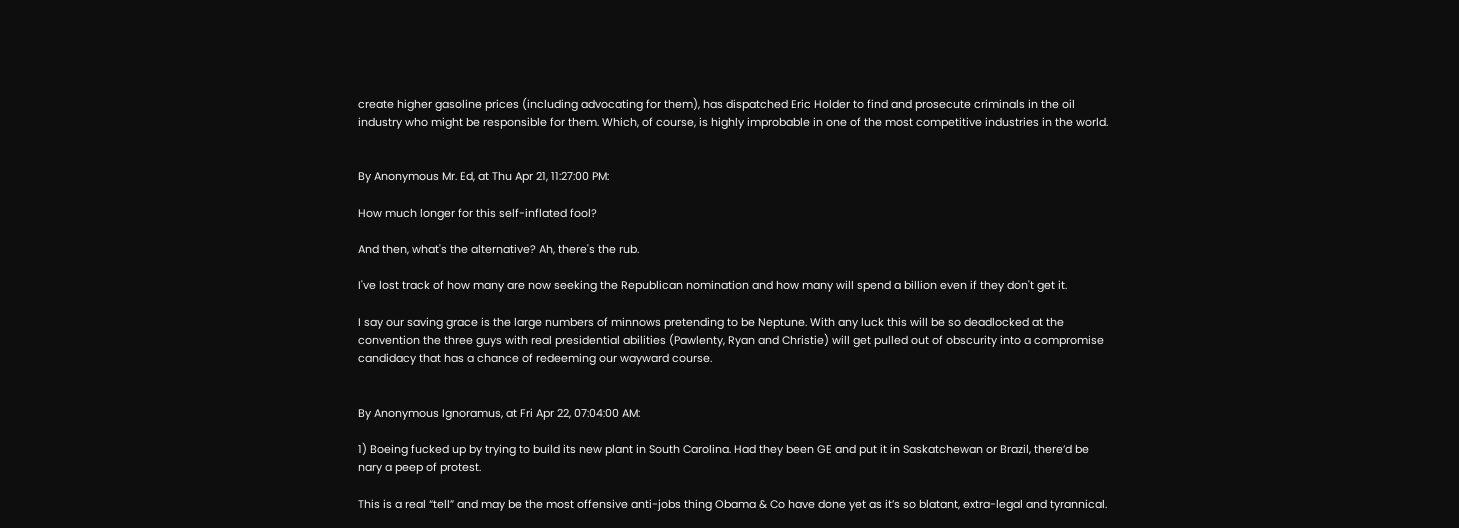create higher gasoline prices (including advocating for them), has dispatched Eric Holder to find and prosecute criminals in the oil industry who might be responsible for them. Which, of course, is highly improbable in one of the most competitive industries in the world.


By Anonymous Mr. Ed, at Thu Apr 21, 11:27:00 PM:

How much longer for this self-inflated fool?

And then, what's the alternative? Ah, there's the rub.

I've lost track of how many are now seeking the Republican nomination and how many will spend a billion even if they don't get it.

I say our saving grace is the large numbers of minnows pretending to be Neptune. With any luck this will be so deadlocked at the convention the three guys with real presidential abilities (Pawlenty, Ryan and Christie) will get pulled out of obscurity into a compromise candidacy that has a chance of redeeming our wayward course.


By Anonymous Ignoramus, at Fri Apr 22, 07:04:00 AM:

1) Boeing fucked up by trying to build its new plant in South Carolina. Had they been GE and put it in Saskatchewan or Brazil, there’d be nary a peep of protest.

This is a real “tell” and may be the most offensive anti-jobs thing Obama & Co have done yet as it’s so blatant, extra-legal and tyrannical.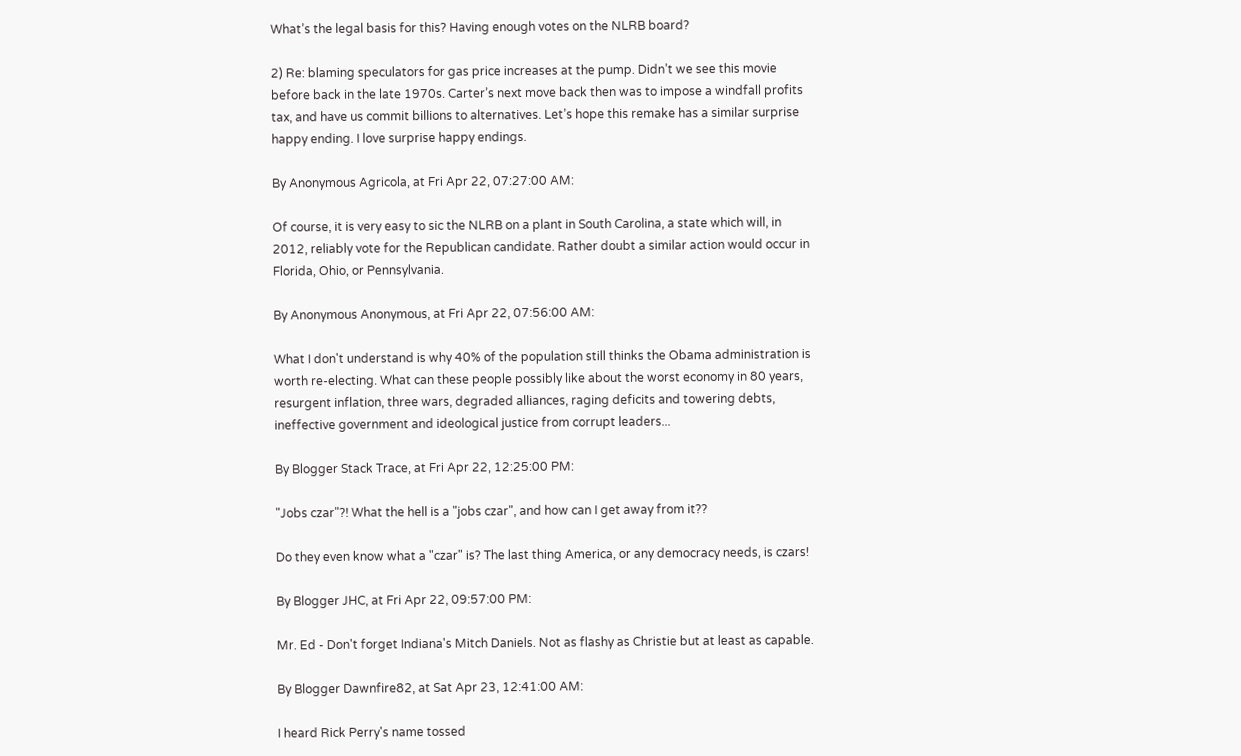What’s the legal basis for this? Having enough votes on the NLRB board?

2) Re: blaming speculators for gas price increases at the pump. Didn’t we see this movie before back in the late 1970s. Carter’s next move back then was to impose a windfall profits tax, and have us commit billions to alternatives. Let’s hope this remake has a similar surprise happy ending. I love surprise happy endings.

By Anonymous Agricola, at Fri Apr 22, 07:27:00 AM:

Of course, it is very easy to sic the NLRB on a plant in South Carolina, a state which will, in 2012, reliably vote for the Republican candidate. Rather doubt a similar action would occur in Florida, Ohio, or Pennsylvania.

By Anonymous Anonymous, at Fri Apr 22, 07:56:00 AM:

What I don't understand is why 40% of the population still thinks the Obama administration is worth re-electing. What can these people possibly like about the worst economy in 80 years, resurgent inflation, three wars, degraded alliances, raging deficits and towering debts, ineffective government and ideological justice from corrupt leaders...

By Blogger Stack Trace, at Fri Apr 22, 12:25:00 PM:

"Jobs czar"?! What the hell is a "jobs czar", and how can I get away from it??

Do they even know what a "czar" is? The last thing America, or any democracy needs, is czars!

By Blogger JHC, at Fri Apr 22, 09:57:00 PM:

Mr. Ed - Don't forget Indiana's Mitch Daniels. Not as flashy as Christie but at least as capable.

By Blogger Dawnfire82, at Sat Apr 23, 12:41:00 AM:

I heard Rick Perry's name tossed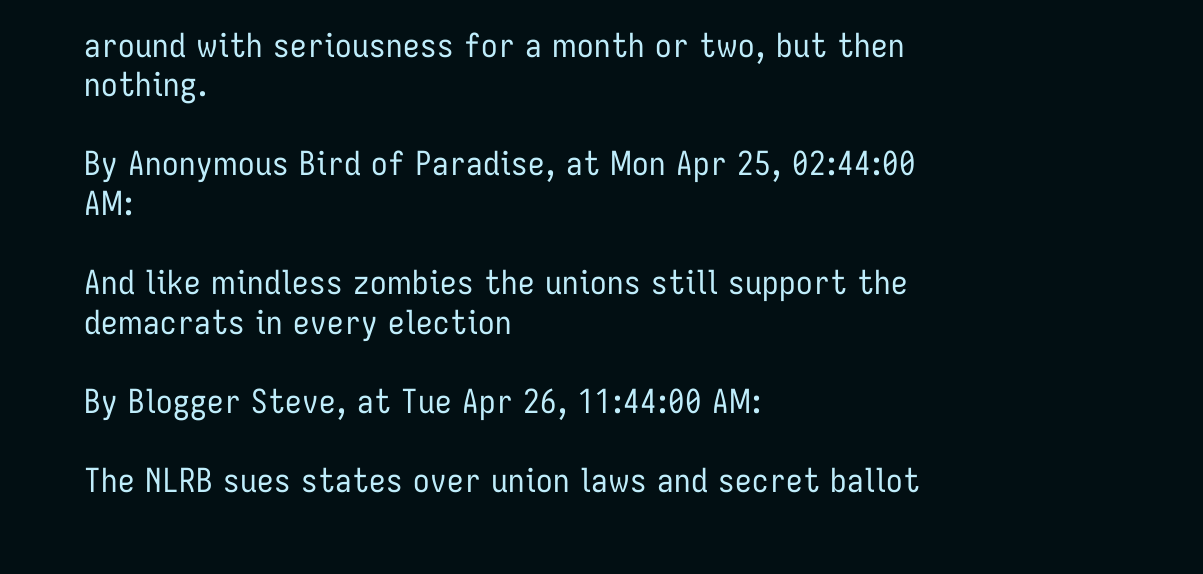around with seriousness for a month or two, but then nothing.

By Anonymous Bird of Paradise, at Mon Apr 25, 02:44:00 AM:

And like mindless zombies the unions still support the demacrats in every election

By Blogger Steve, at Tue Apr 26, 11:44:00 AM:

The NLRB sues states over union laws and secret ballot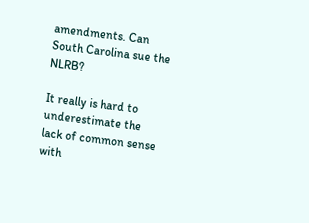amendments. Can South Carolina sue the NLRB?

It really is hard to underestimate the lack of common sense with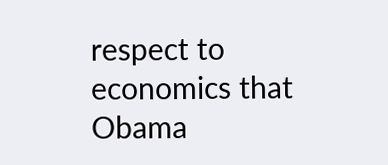respect to economics that Obama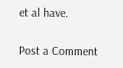et al have.

Post a Comment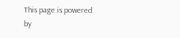This page is powered by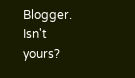Blogger. Isn't yours?